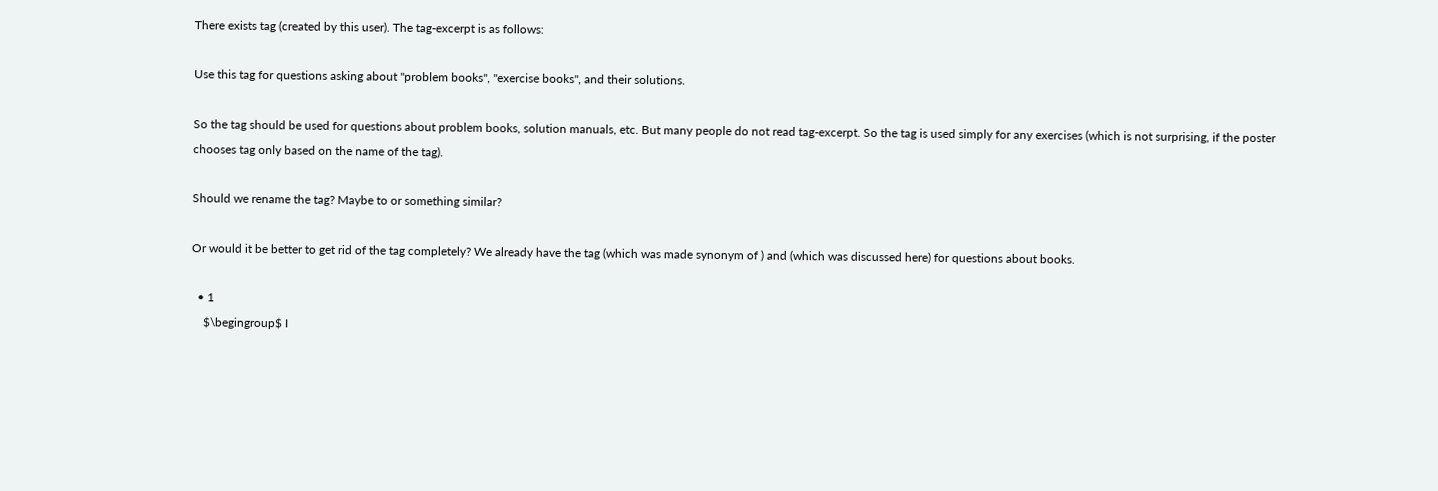There exists tag (created by this user). The tag-excerpt is as follows:

Use this tag for questions asking about "problem books", "exercise books", and their solutions.

So the tag should be used for questions about problem books, solution manuals, etc. But many people do not read tag-excerpt. So the tag is used simply for any exercises (which is not surprising, if the poster chooses tag only based on the name of the tag).

Should we rename the tag? Maybe to or something similar?

Or would it be better to get rid of the tag completely? We already have the tag (which was made synonym of ) and (which was discussed here) for questions about books.

  • 1
    $\begingroup$ I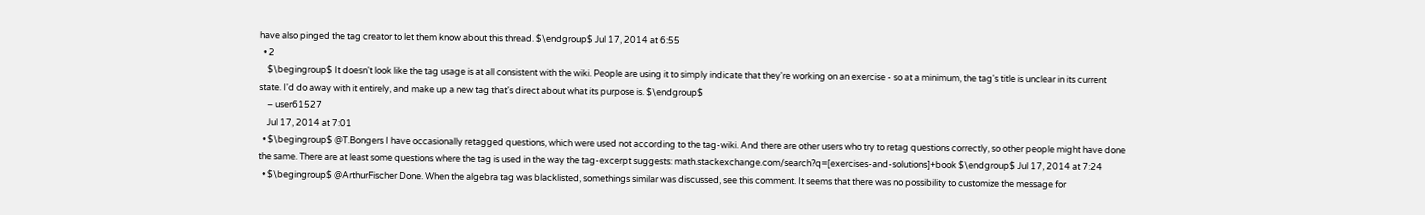have also pinged the tag creator to let them know about this thread. $\endgroup$ Jul 17, 2014 at 6:55
  • 2
    $\begingroup$ It doesn't look like the tag usage is at all consistent with the wiki. People are using it to simply indicate that they're working on an exercise - so at a minimum, the tag's title is unclear in its current state. I'd do away with it entirely, and make up a new tag that's direct about what its purpose is. $\endgroup$
    – user61527
    Jul 17, 2014 at 7:01
  • $\begingroup$ @T.Bongers I have occasionally retagged questions, which were used not according to the tag-wiki. And there are other users who try to retag questions correctly, so other people might have done the same. There are at least some questions where the tag is used in the way the tag-excerpt suggests: math.stackexchange.com/search?q=[exercises-and-solutions]+book $\endgroup$ Jul 17, 2014 at 7:24
  • $\begingroup$ @ArthurFischer Done. When the algebra tag was blacklisted, somethings similar was discussed, see this comment. It seems that there was no possibility to customize the message for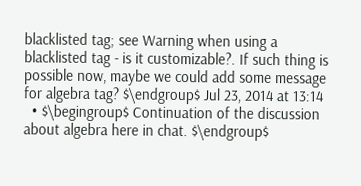blacklisted tag; see Warning when using a blacklisted tag - is it customizable?. If such thing is possible now, maybe we could add some message for algebra tag? $\endgroup$ Jul 23, 2014 at 13:14
  • $\begingroup$ Continuation of the discussion about algebra here in chat. $\endgroup$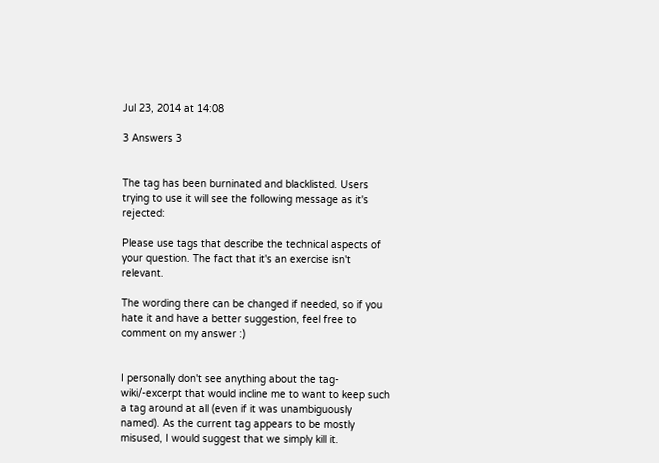Jul 23, 2014 at 14:08

3 Answers 3


The tag has been burninated and blacklisted. Users trying to use it will see the following message as it's rejected:

Please use tags that describe the technical aspects of your question. The fact that it's an exercise isn't relevant.

The wording there can be changed if needed, so if you hate it and have a better suggestion, feel free to comment on my answer :)


I personally don't see anything about the tag-wiki/-excerpt that would incline me to want to keep such a tag around at all (even if it was unambiguously named). As the current tag appears to be mostly misused, I would suggest that we simply kill it.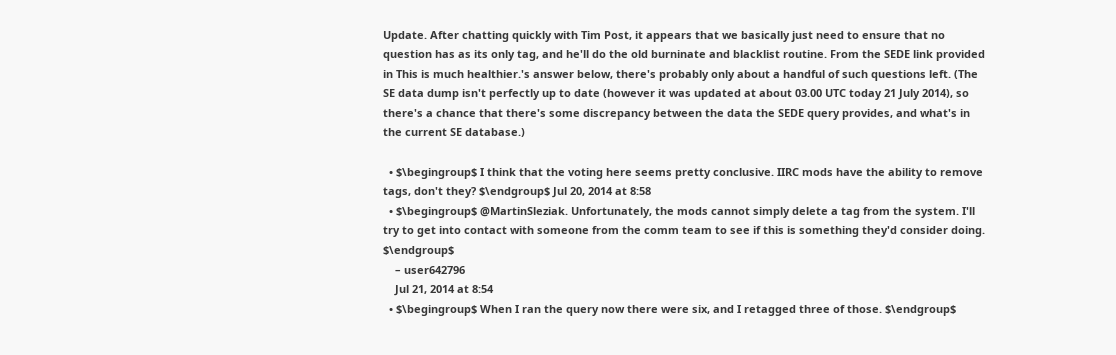Update. After chatting quickly with Tim Post, it appears that we basically just need to ensure that no question has as its only tag, and he'll do the old burninate and blacklist routine. From the SEDE link provided in This is much healthier.'s answer below, there's probably only about a handful of such questions left. (The SE data dump isn't perfectly up to date (however it was updated at about 03.00 UTC today 21 July 2014), so there's a chance that there's some discrepancy between the data the SEDE query provides, and what's in the current SE database.)

  • $\begingroup$ I think that the voting here seems pretty conclusive. IIRC mods have the ability to remove tags, don't they? $\endgroup$ Jul 20, 2014 at 8:58
  • $\begingroup$ @MartinSleziak. Unfortunately, the mods cannot simply delete a tag from the system. I'll try to get into contact with someone from the comm team to see if this is something they'd consider doing. $\endgroup$
    – user642796
    Jul 21, 2014 at 8:54
  • $\begingroup$ When I ran the query now there were six, and I retagged three of those. $\endgroup$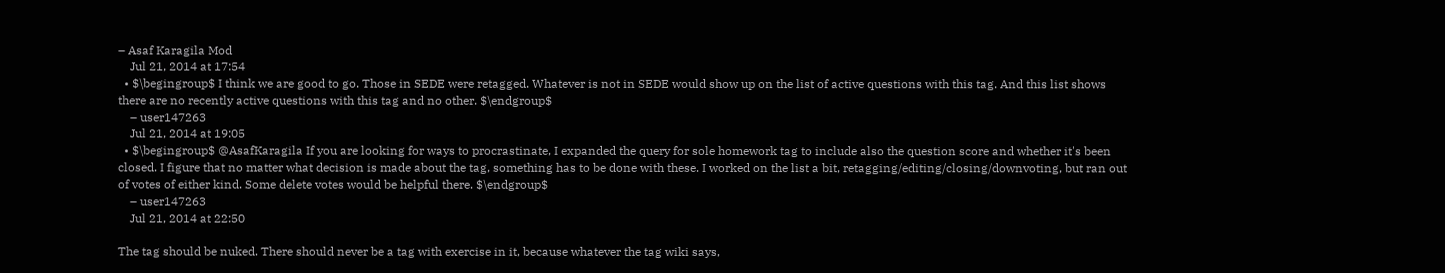– Asaf Karagila Mod
    Jul 21, 2014 at 17:54
  • $\begingroup$ I think we are good to go. Those in SEDE were retagged. Whatever is not in SEDE would show up on the list of active questions with this tag. And this list shows there are no recently active questions with this tag and no other. $\endgroup$
    – user147263
    Jul 21, 2014 at 19:05
  • $\begingroup$ @AsafKaragila If you are looking for ways to procrastinate, I expanded the query for sole homework tag to include also the question score and whether it's been closed. I figure that no matter what decision is made about the tag, something has to be done with these. I worked on the list a bit, retagging/editing/closing/downvoting, but ran out of votes of either kind. Some delete votes would be helpful there. $\endgroup$
    – user147263
    Jul 21, 2014 at 22:50

The tag should be nuked. There should never be a tag with exercise in it, because whatever the tag wiki says,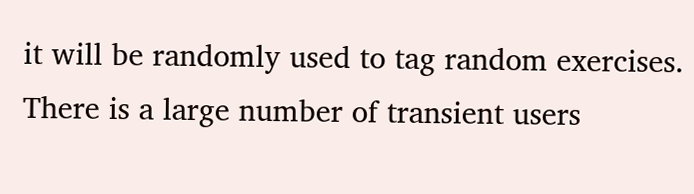it will be randomly used to tag random exercises. There is a large number of transient users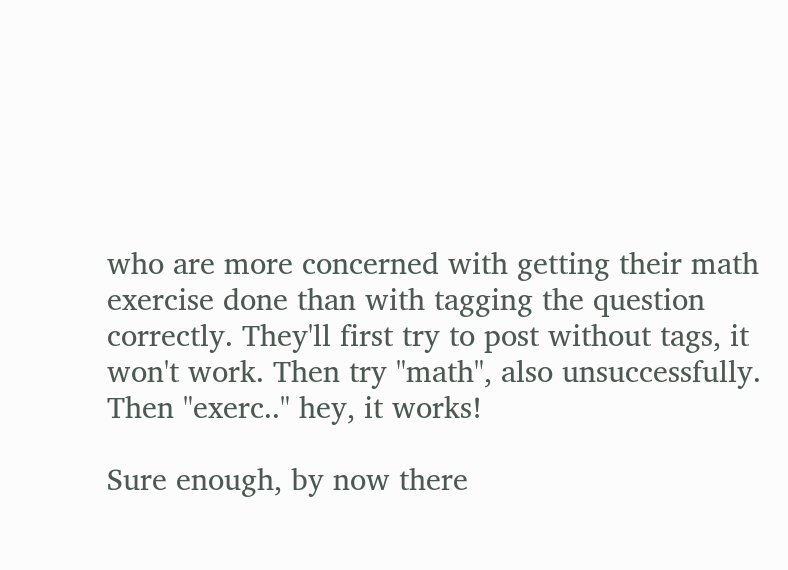who are more concerned with getting their math exercise done than with tagging the question correctly. They'll first try to post without tags, it won't work. Then try "math", also unsuccessfully. Then "exerc.." hey, it works!

Sure enough, by now there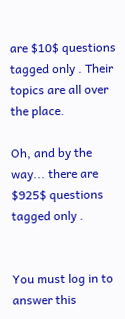are $10$ questions tagged only . Their topics are all over the place.

Oh, and by the way... there are $925$ questions tagged only .


You must log in to answer this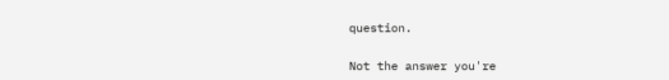question.

Not the answer you're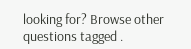looking for? Browse other questions tagged .